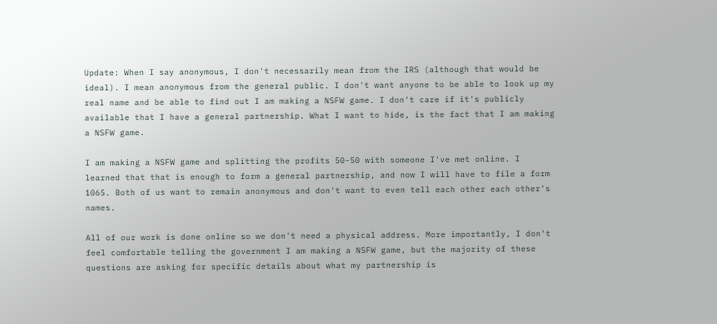Update: When I say anonymous, I don't necessarily mean from the IRS (although that would be ideal). I mean anonymous from the general public. I don't want anyone to be able to look up my real name and be able to find out I am making a NSFW game. I don't care if it's publicly available that I have a general partnership. What I want to hide, is the fact that I am making a NSFW game.

I am making a NSFW game and splitting the profits 50-50 with someone I've met online. I learned that that is enough to form a general partnership, and now I will have to file a form 1065. Both of us want to remain anonymous and don't want to even tell each other each other's names.

All of our work is done online so we don't need a physical address. More importantly, I don't feel comfortable telling the government I am making a NSFW game, but the majority of these questions are asking for specific details about what my partnership is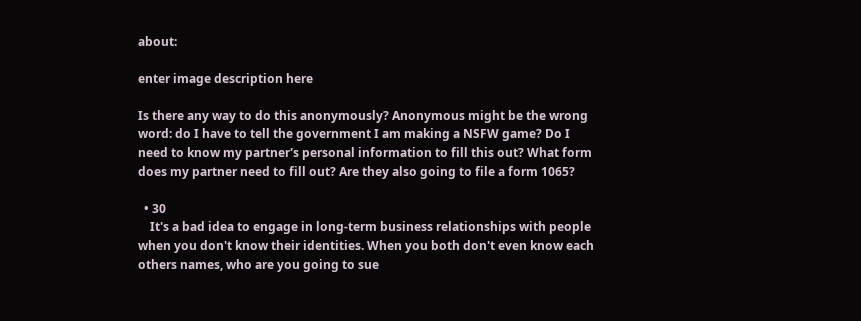about:

enter image description here

Is there any way to do this anonymously? Anonymous might be the wrong word: do I have to tell the government I am making a NSFW game? Do I need to know my partner's personal information to fill this out? What form does my partner need to fill out? Are they also going to file a form 1065?

  • 30
    It's a bad idea to engage in long-term business relationships with people when you don't know their identities. When you both don't even know each others names, who are you going to sue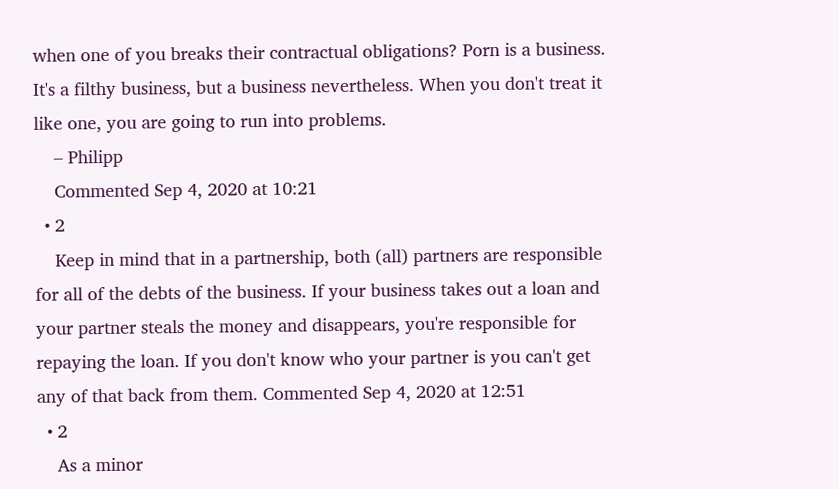when one of you breaks their contractual obligations? Porn is a business. It's a filthy business, but a business nevertheless. When you don't treat it like one, you are going to run into problems.
    – Philipp
    Commented Sep 4, 2020 at 10:21
  • 2
    Keep in mind that in a partnership, both (all) partners are responsible for all of the debts of the business. If your business takes out a loan and your partner steals the money and disappears, you're responsible for repaying the loan. If you don't know who your partner is you can't get any of that back from them. Commented Sep 4, 2020 at 12:51
  • 2
    As a minor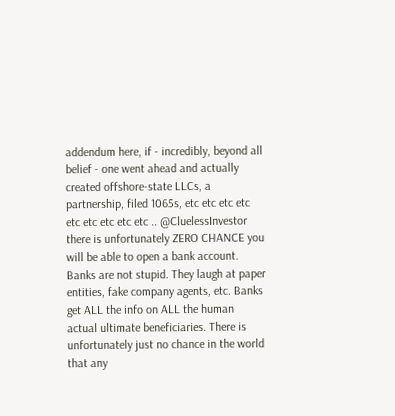addendum here, if - incredibly, beyond all belief - one went ahead and actually created offshore-state LLCs, a partnership, filed 1065s, etc etc etc etc etc etc etc etc etc .. @CluelessInvestor there is unfortunately ZERO CHANCE you will be able to open a bank account. Banks are not stupid. They laugh at paper entities, fake company agents, etc. Banks get ALL the info on ALL the human actual ultimate beneficiaries. There is unfortunately just no chance in the world that any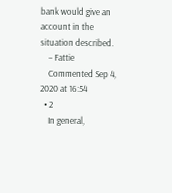bank would give an account in the situation described.
    – Fattie
    Commented Sep 4, 2020 at 16:54
  • 2
    In general,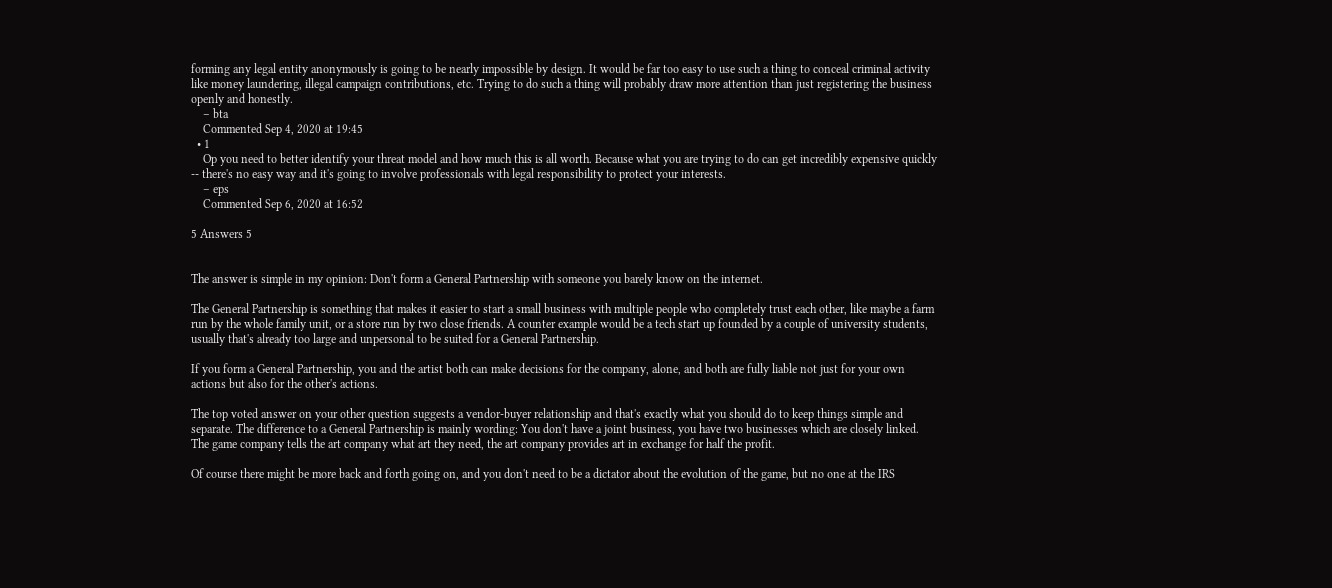forming any legal entity anonymously is going to be nearly impossible by design. It would be far too easy to use such a thing to conceal criminal activity like money laundering, illegal campaign contributions, etc. Trying to do such a thing will probably draw more attention than just registering the business openly and honestly.
    – bta
    Commented Sep 4, 2020 at 19:45
  • 1
    Op you need to better identify your threat model and how much this is all worth. Because what you are trying to do can get incredibly expensive quickly -- there's no easy way and it's going to involve professionals with legal responsibility to protect your interests.
    – eps
    Commented Sep 6, 2020 at 16:52

5 Answers 5


The answer is simple in my opinion: Don't form a General Partnership with someone you barely know on the internet.

The General Partnership is something that makes it easier to start a small business with multiple people who completely trust each other, like maybe a farm run by the whole family unit, or a store run by two close friends. A counter example would be a tech start up founded by a couple of university students, usually that's already too large and unpersonal to be suited for a General Partnership.

If you form a General Partnership, you and the artist both can make decisions for the company, alone, and both are fully liable not just for your own actions but also for the other's actions.

The top voted answer on your other question suggests a vendor-buyer relationship and that's exactly what you should do to keep things simple and separate. The difference to a General Partnership is mainly wording: You don't have a joint business, you have two businesses which are closely linked. The game company tells the art company what art they need, the art company provides art in exchange for half the profit.

Of course there might be more back and forth going on, and you don't need to be a dictator about the evolution of the game, but no one at the IRS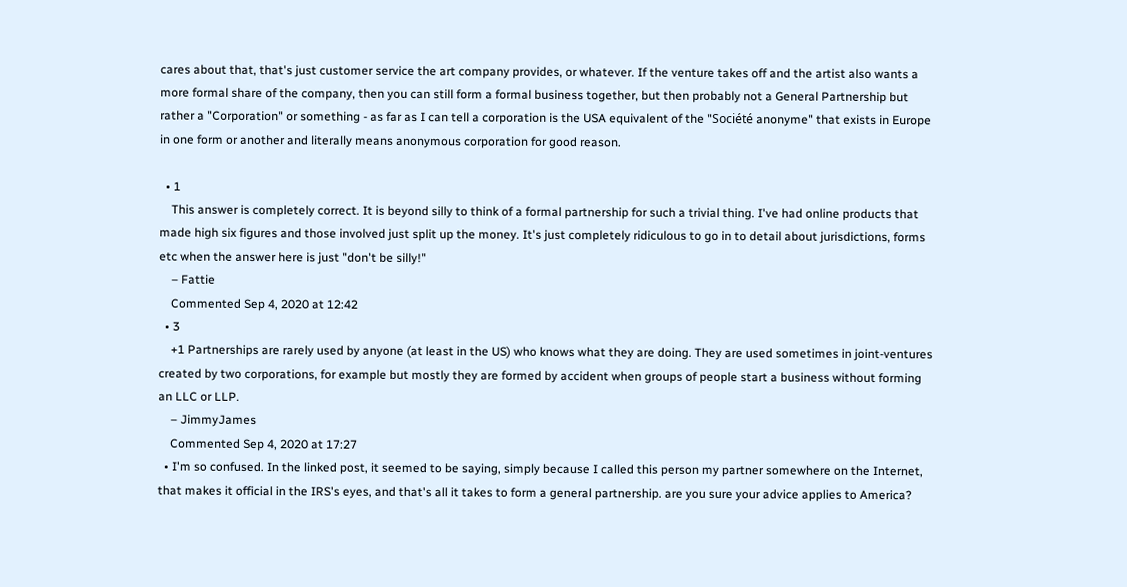cares about that, that's just customer service the art company provides, or whatever. If the venture takes off and the artist also wants a more formal share of the company, then you can still form a formal business together, but then probably not a General Partnership but rather a "Corporation" or something - as far as I can tell a corporation is the USA equivalent of the "Société anonyme" that exists in Europe in one form or another and literally means anonymous corporation for good reason.

  • 1
    This answer is completely correct. It is beyond silly to think of a formal partnership for such a trivial thing. I've had online products that made high six figures and those involved just split up the money. It's just completely ridiculous to go in to detail about jurisdictions, forms etc when the answer here is just "don't be silly!"
    – Fattie
    Commented Sep 4, 2020 at 12:42
  • 3
    +1 Partnerships are rarely used by anyone (at least in the US) who knows what they are doing. They are used sometimes in joint-ventures created by two corporations, for example but mostly they are formed by accident when groups of people start a business without forming an LLC or LLP.
    – JimmyJames
    Commented Sep 4, 2020 at 17:27
  • I'm so confused. In the linked post, it seemed to be saying, simply because I called this person my partner somewhere on the Internet, that makes it official in the IRS's eyes, and that's all it takes to form a general partnership. are you sure your advice applies to America?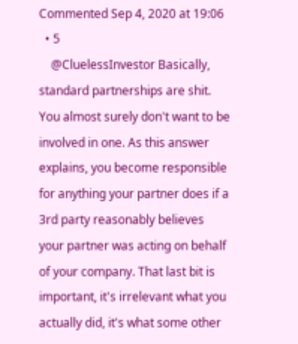Commented Sep 4, 2020 at 19:06
  • 5
    @CluelessInvestor Basically, standard partnerships are shit. You almost surely don't want to be involved in one. As this answer explains, you become responsible for anything your partner does if a 3rd party reasonably believes your partner was acting on behalf of your company. That last bit is important, it's irrelevant what you actually did, it's what some other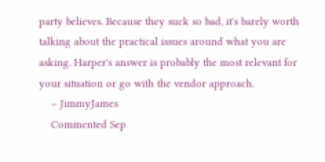party believes. Because they suck so bad, it's barely worth talking about the practical issues around what you are asking. Harper's answer is probably the most relevant for your situation or go with the vendor approach.
    – JimmyJames
    Commented Sep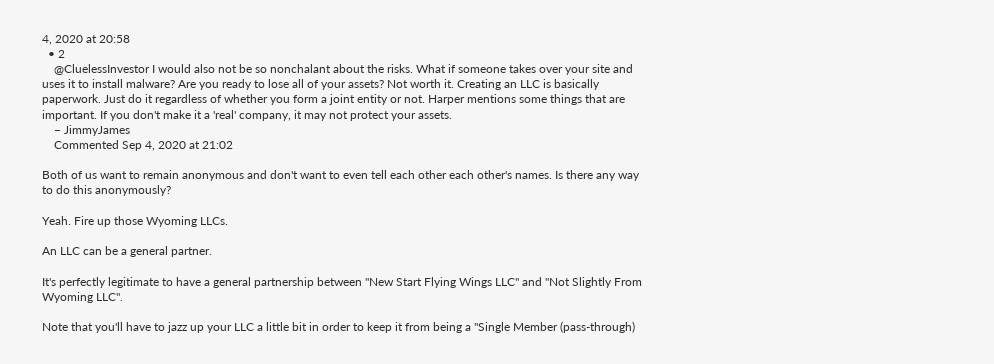4, 2020 at 20:58
  • 2
    @CluelessInvestor I would also not be so nonchalant about the risks. What if someone takes over your site and uses it to install malware? Are you ready to lose all of your assets? Not worth it. Creating an LLC is basically paperwork. Just do it regardless of whether you form a joint entity or not. Harper mentions some things that are important. If you don't make it a 'real' company, it may not protect your assets.
    – JimmyJames
    Commented Sep 4, 2020 at 21:02

Both of us want to remain anonymous and don't want to even tell each other each other's names. Is there any way to do this anonymously?

Yeah. Fire up those Wyoming LLCs.

An LLC can be a general partner.

It's perfectly legitimate to have a general partnership between "New Start Flying Wings LLC" and "Not Slightly From Wyoming LLC".

Note that you'll have to jazz up your LLC a little bit in order to keep it from being a "Single Member (pass-through)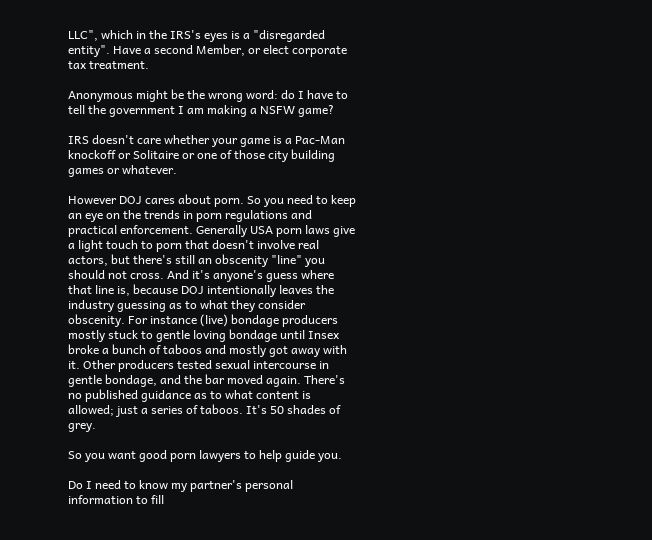LLC", which in the IRS's eyes is a "disregarded entity". Have a second Member, or elect corporate tax treatment.

Anonymous might be the wrong word: do I have to tell the government I am making a NSFW game?

IRS doesn't care whether your game is a Pac-Man knockoff or Solitaire or one of those city building games or whatever.

However DOJ cares about porn. So you need to keep an eye on the trends in porn regulations and practical enforcement. Generally USA porn laws give a light touch to porn that doesn't involve real actors, but there's still an obscenity "line" you should not cross. And it's anyone's guess where that line is, because DOJ intentionally leaves the industry guessing as to what they consider obscenity. For instance (live) bondage producers mostly stuck to gentle loving bondage until Insex broke a bunch of taboos and mostly got away with it. Other producers tested sexual intercourse in gentle bondage, and the bar moved again. There's no published guidance as to what content is allowed; just a series of taboos. It's 50 shades of grey.

So you want good porn lawyers to help guide you.

Do I need to know my partner's personal information to fill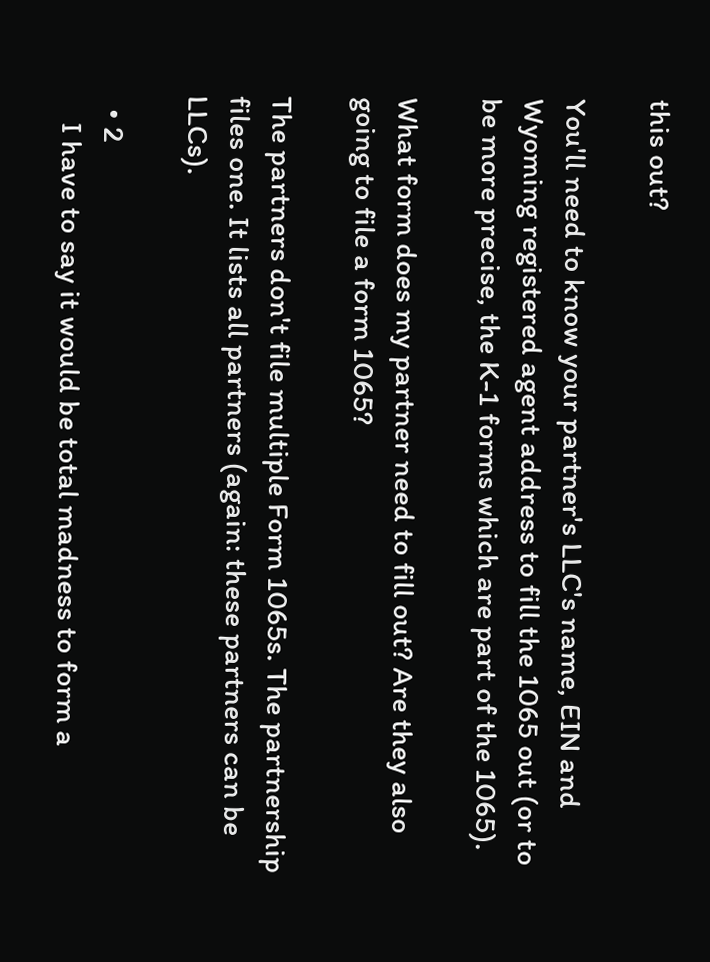this out?

You'll need to know your partner's LLC's name, EIN and Wyoming registered agent address to fill the 1065 out (or to be more precise, the K-1 forms which are part of the 1065).

What form does my partner need to fill out? Are they also going to file a form 1065?

The partners don't file multiple Form 1065s. The partnership files one. It lists all partners (again: these partners can be LLCs).

  • 2
    I have to say it would be total madness to form a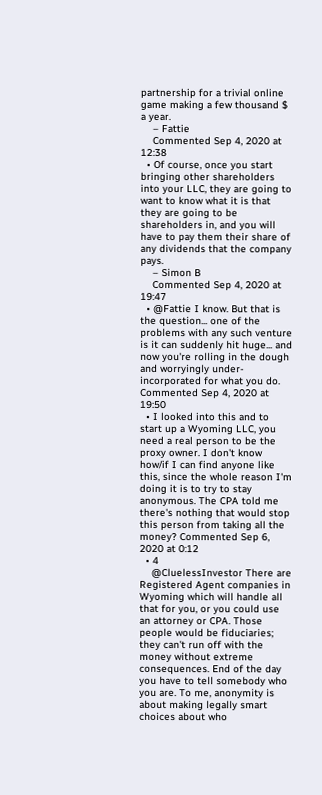partnership for a trivial online game making a few thousand $ a year.
    – Fattie
    Commented Sep 4, 2020 at 12:38
  • Of course, once you start bringing other shareholders into your LLC, they are going to want to know what it is that they are going to be shareholders in, and you will have to pay them their share of any dividends that the company pays.
    – Simon B
    Commented Sep 4, 2020 at 19:47
  • @Fattie I know. But that is the question... one of the problems with any such venture is it can suddenly hit huge... and now you're rolling in the dough and worryingly under-incorporated for what you do. Commented Sep 4, 2020 at 19:50
  • I looked into this and to start up a Wyoming LLC, you need a real person to be the proxy owner. I don't know how/if I can find anyone like this, since the whole reason I'm doing it is to try to stay anonymous. The CPA told me there's nothing that would stop this person from taking all the money? Commented Sep 6, 2020 at 0:12
  • 4
    @CluelessInvestor There are Registered Agent companies in Wyoming which will handle all that for you, or you could use an attorney or CPA. Those people would be fiduciaries; they can't run off with the money without extreme consequences. End of the day you have to tell somebody who you are. To me, anonymity is about making legally smart choices about who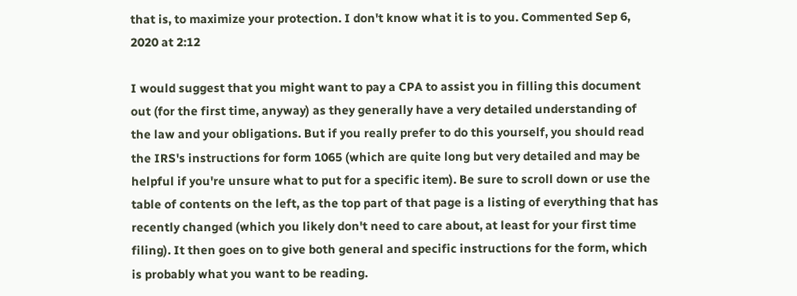that is, to maximize your protection. I don't know what it is to you. Commented Sep 6, 2020 at 2:12

I would suggest that you might want to pay a CPA to assist you in filling this document out (for the first time, anyway) as they generally have a very detailed understanding of the law and your obligations. But if you really prefer to do this yourself, you should read the IRS's instructions for form 1065 (which are quite long but very detailed and may be helpful if you're unsure what to put for a specific item). Be sure to scroll down or use the table of contents on the left, as the top part of that page is a listing of everything that has recently changed (which you likely don't need to care about, at least for your first time filing). It then goes on to give both general and specific instructions for the form, which is probably what you want to be reading.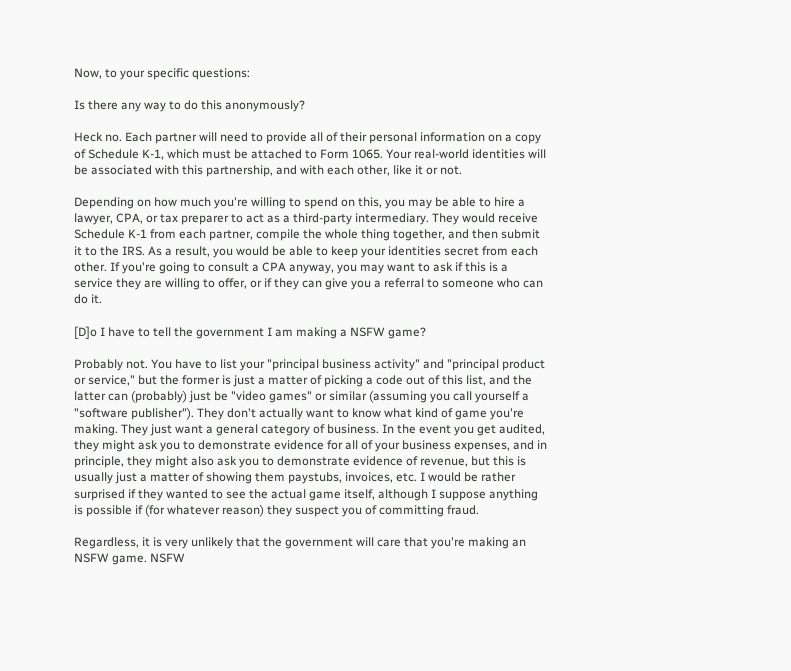Now, to your specific questions:

Is there any way to do this anonymously?

Heck no. Each partner will need to provide all of their personal information on a copy of Schedule K-1, which must be attached to Form 1065. Your real-world identities will be associated with this partnership, and with each other, like it or not.

Depending on how much you're willing to spend on this, you may be able to hire a lawyer, CPA, or tax preparer to act as a third-party intermediary. They would receive Schedule K-1 from each partner, compile the whole thing together, and then submit it to the IRS. As a result, you would be able to keep your identities secret from each other. If you're going to consult a CPA anyway, you may want to ask if this is a service they are willing to offer, or if they can give you a referral to someone who can do it.

[D]o I have to tell the government I am making a NSFW game?

Probably not. You have to list your "principal business activity" and "principal product or service," but the former is just a matter of picking a code out of this list, and the latter can (probably) just be "video games" or similar (assuming you call yourself a "software publisher"). They don't actually want to know what kind of game you're making. They just want a general category of business. In the event you get audited, they might ask you to demonstrate evidence for all of your business expenses, and in principle, they might also ask you to demonstrate evidence of revenue, but this is usually just a matter of showing them paystubs, invoices, etc. I would be rather surprised if they wanted to see the actual game itself, although I suppose anything is possible if (for whatever reason) they suspect you of committing fraud.

Regardless, it is very unlikely that the government will care that you're making an NSFW game. NSFW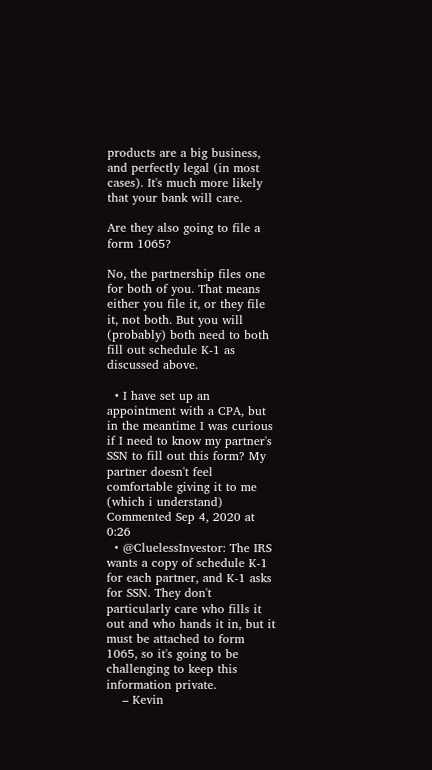products are a big business, and perfectly legal (in most cases). It's much more likely that your bank will care.

Are they also going to file a form 1065?

No, the partnership files one for both of you. That means either you file it, or they file it, not both. But you will (probably) both need to both fill out schedule K-1 as discussed above.

  • I have set up an appointment with a CPA, but in the meantime I was curious if I need to know my partner's SSN to fill out this form? My partner doesn't feel comfortable giving it to me (which i understand) Commented Sep 4, 2020 at 0:26
  • @CluelessInvestor: The IRS wants a copy of schedule K-1 for each partner, and K-1 asks for SSN. They don't particularly care who fills it out and who hands it in, but it must be attached to form 1065, so it's going to be challenging to keep this information private.
    – Kevin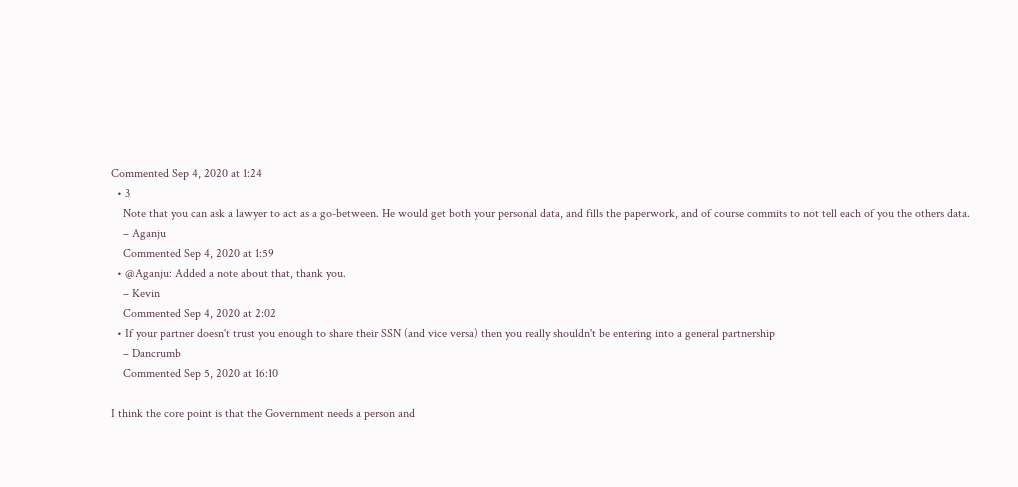Commented Sep 4, 2020 at 1:24
  • 3
    Note that you can ask a lawyer to act as a go-between. He would get both your personal data, and fills the paperwork, and of course commits to not tell each of you the others data.
    – Aganju
    Commented Sep 4, 2020 at 1:59
  • @Aganju: Added a note about that, thank you.
    – Kevin
    Commented Sep 4, 2020 at 2:02
  • If your partner doesn't trust you enough to share their SSN (and vice versa) then you really shouldn't be entering into a general partnership
    – Dancrumb
    Commented Sep 5, 2020 at 16:10

I think the core point is that the Government needs a person and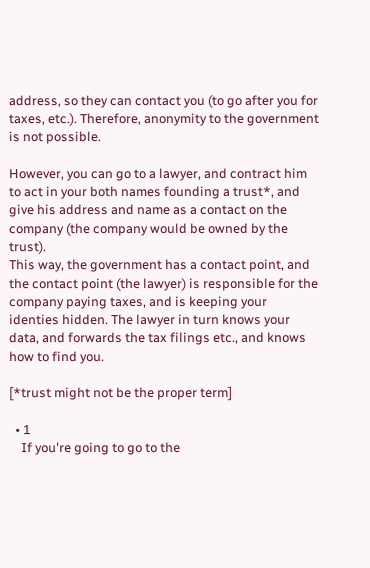address, so they can contact you (to go after you for taxes, etc.). Therefore, anonymity to the government is not possible.

However, you can go to a lawyer, and contract him to act in your both names founding a trust*, and give his address and name as a contact on the company (the company would be owned by the trust).
This way, the government has a contact point, and the contact point (the lawyer) is responsible for the company paying taxes, and is keeping your identies hidden. The lawyer in turn knows your data, and forwards the tax filings etc., and knows how to find you.

[*trust might not be the proper term]

  • 1
    If you're going to go to the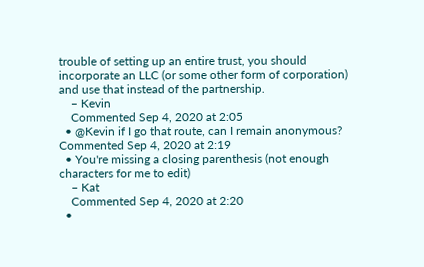trouble of setting up an entire trust, you should incorporate an LLC (or some other form of corporation) and use that instead of the partnership.
    – Kevin
    Commented Sep 4, 2020 at 2:05
  • @Kevin if I go that route, can I remain anonymous? Commented Sep 4, 2020 at 2:19
  • You're missing a closing parenthesis (not enough characters for me to edit)
    – Kat
    Commented Sep 4, 2020 at 2:20
  •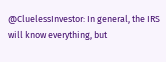@CluelessInvestor: In general, the IRS will know everything, but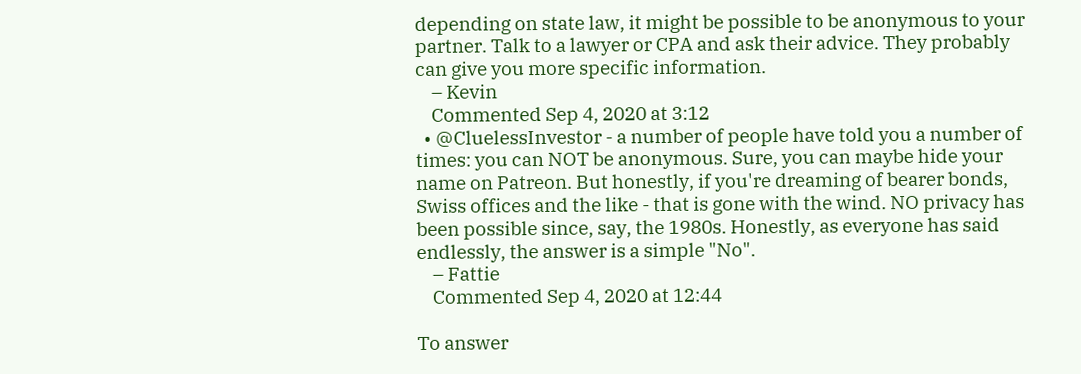depending on state law, it might be possible to be anonymous to your partner. Talk to a lawyer or CPA and ask their advice. They probably can give you more specific information.
    – Kevin
    Commented Sep 4, 2020 at 3:12
  • @CluelessInvestor - a number of people have told you a number of times: you can NOT be anonymous. Sure, you can maybe hide your name on Patreon. But honestly, if you're dreaming of bearer bonds, Swiss offices and the like - that is gone with the wind. NO privacy has been possible since, say, the 1980s. Honestly, as everyone has said endlessly, the answer is a simple "No".
    – Fattie
    Commented Sep 4, 2020 at 12:44

To answer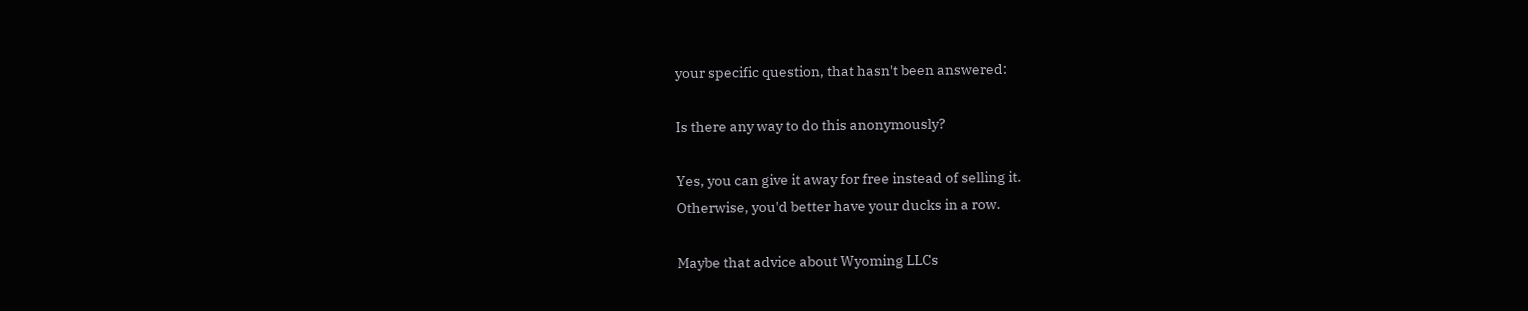your specific question, that hasn't been answered:

Is there any way to do this anonymously?

Yes, you can give it away for free instead of selling it.
Otherwise, you'd better have your ducks in a row.

Maybe that advice about Wyoming LLCs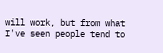will work, but from what I've seen people tend to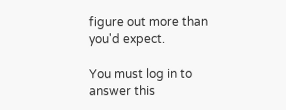figure out more than you'd expect.

You must log in to answer this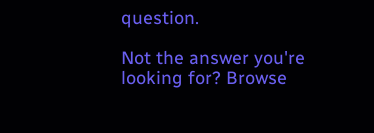question.

Not the answer you're looking for? Browse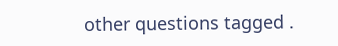other questions tagged .